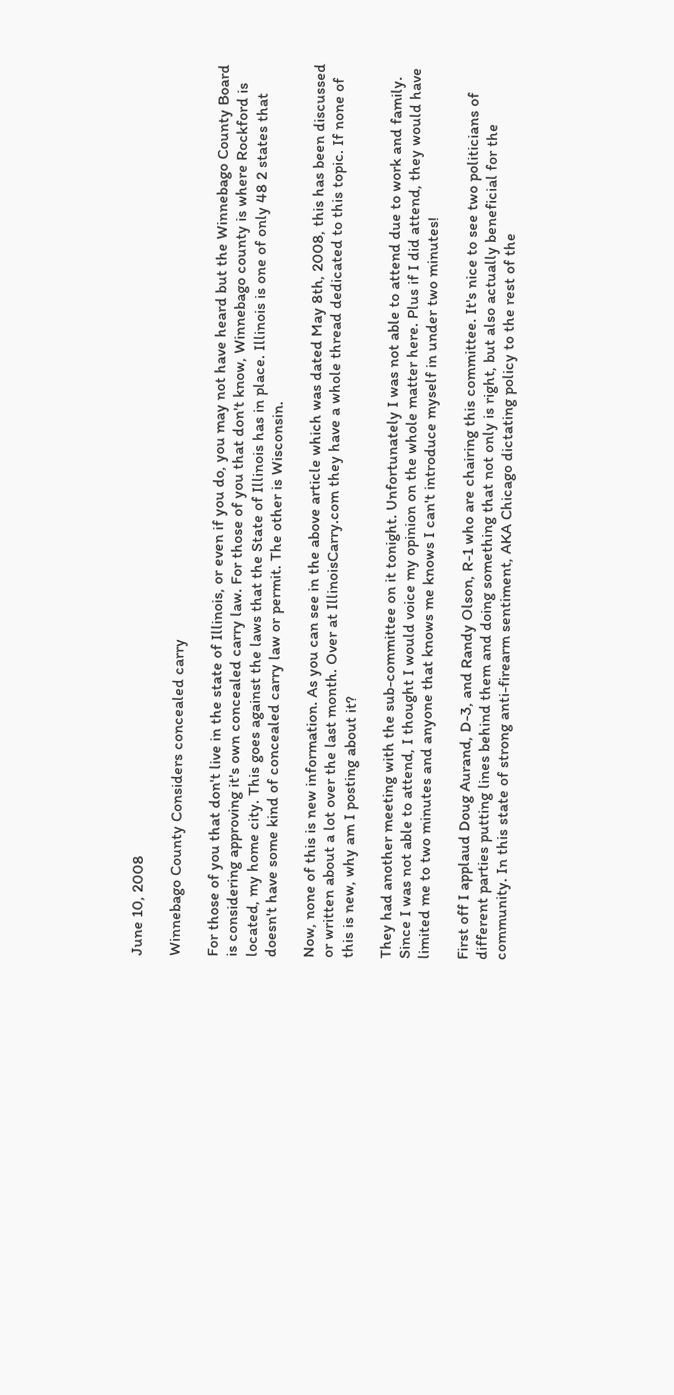June 10, 2008

Winnebago County Considers concealed carry

For those of you that don't live in the state of Illinois, or even if you do, you may not have heard but the Winnebago County Board is considering approving it's own concealed carry law. For those of you that don't know, Winnebago county is where Rockford is located, my home city. This goes against the laws that the State of Illinois has in place. Illinois is one of only 48 2 states that doesn't have some kind of concealed carry law or permit. The other is Wisconsin.

Now, none of this is new information. As you can see in the above article which was dated May 8th, 2008, this has been discussed or written about a lot over the last month. Over at IllinoisCarry.com they have a whole thread dedicated to this topic. If none of this is new, why am I posting about it?

They had another meeting with the sub-committee on it tonight. Unfortunately I was not able to attend due to work and family. Since I was not able to attend, I thought I would voice my opinion on the whole matter here. Plus if I did attend, they would have limited me to two minutes and anyone that knows me knows I can't introduce myself in under two minutes!

First off I applaud Doug Aurand, D-3, and Randy Olson, R-1 who are chairing this committee. It's nice to see two politicians of different parties putting lines behind them and doing something that not only is right, but also actually beneficial for the community. In this state of strong anti-firearm sentiment, AKA Chicago dictating policy to the rest of the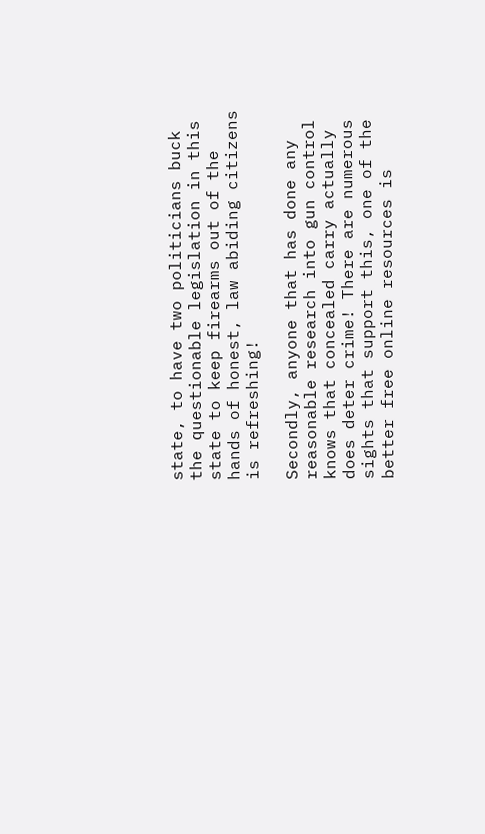state, to have two politicians buck the questionable legislation in this state to keep firearms out of the hands of honest, law abiding citizens is refreshing!

Secondly, anyone that has done any reasonable research into gun control knows that concealed carry actually does deter crime! There are numerous sights that support this, one of the better free online resources is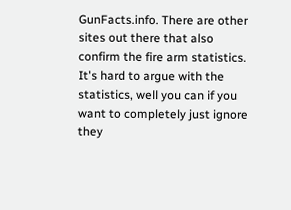GunFacts.info. There are other sites out there that also confirm the fire arm statistics. It's hard to argue with the statistics, well you can if you want to completely just ignore they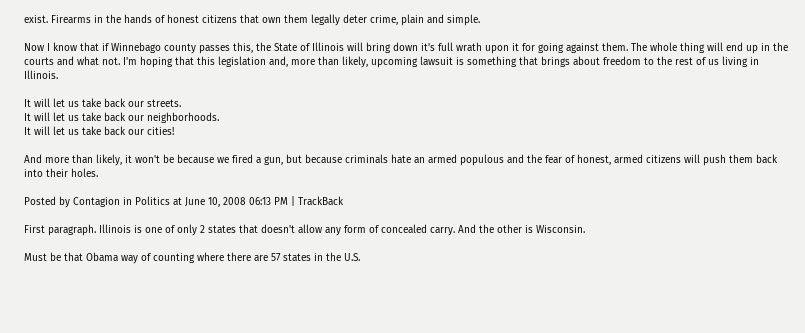exist. Firearms in the hands of honest citizens that own them legally deter crime, plain and simple.

Now I know that if Winnebago county passes this, the State of Illinois will bring down it's full wrath upon it for going against them. The whole thing will end up in the courts and what not. I'm hoping that this legislation and, more than likely, upcoming lawsuit is something that brings about freedom to the rest of us living in Illinois.

It will let us take back our streets.
It will let us take back our neighborhoods.
It will let us take back our cities!

And more than likely, it won't be because we fired a gun, but because criminals hate an armed populous and the fear of honest, armed citizens will push them back into their holes.

Posted by Contagion in Politics at June 10, 2008 06:13 PM | TrackBack

First paragraph. Illinois is one of only 2 states that doesn't allow any form of concealed carry. And the other is Wisconsin.

Must be that Obama way of counting where there are 57 states in the U.S.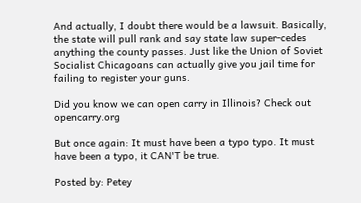And actually, I doubt there would be a lawsuit. Basically, the state will pull rank and say state law super-cedes anything the county passes. Just like the Union of Soviet Socialist Chicagoans can actually give you jail time for failing to register your guns.

Did you know we can open carry in Illinois? Check out opencarry.org

But once again: It must have been a typo typo. It must have been a typo, it CAN'T be true.

Posted by: Petey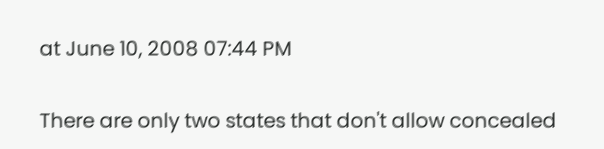at June 10, 2008 07:44 PM

There are only two states that don't allow concealed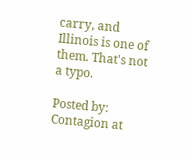carry, and Illinois is one of them. That's not a typo.

Posted by: Contagion at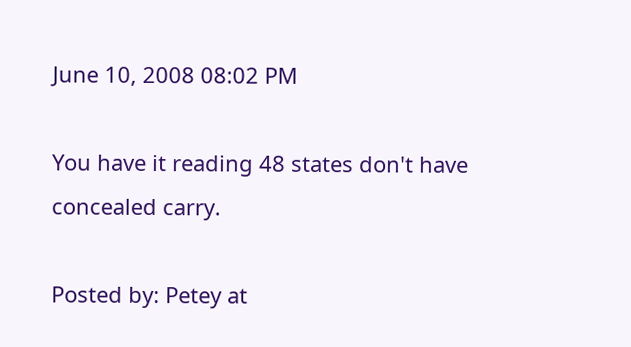June 10, 2008 08:02 PM

You have it reading 48 states don't have concealed carry.

Posted by: Petey at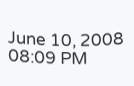June 10, 2008 08:09 PM